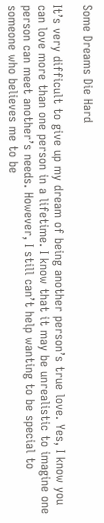Some Dreams Die Hard

It’s very difficult to give up my dream of being another person’s true love. Yes, I know you can love more than one person in a lifetime. I know that it may be unrealistic to imagine one person can meet another’s needs. However, I still can’t help wanting to be special to someone who believes me to be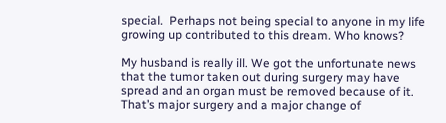special.  Perhaps not being special to anyone in my life growing up contributed to this dream. Who knows?

My husband is really ill. We got the unfortunate news that the tumor taken out during surgery may have spread and an organ must be removed because of it. That’s major surgery and a major change of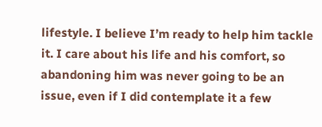lifestyle. I believe I’m ready to help him tackle it. I care about his life and his comfort, so abandoning him was never going to be an issue, even if I did contemplate it a few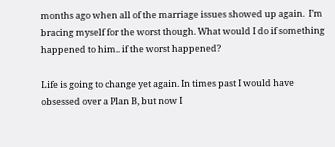months ago when all of the marriage issues showed up again.  I’m bracing myself for the worst though. What would I do if something happened to him.. if the worst happened?

Life is going to change yet again. In times past I would have obsessed over a Plan B, but now I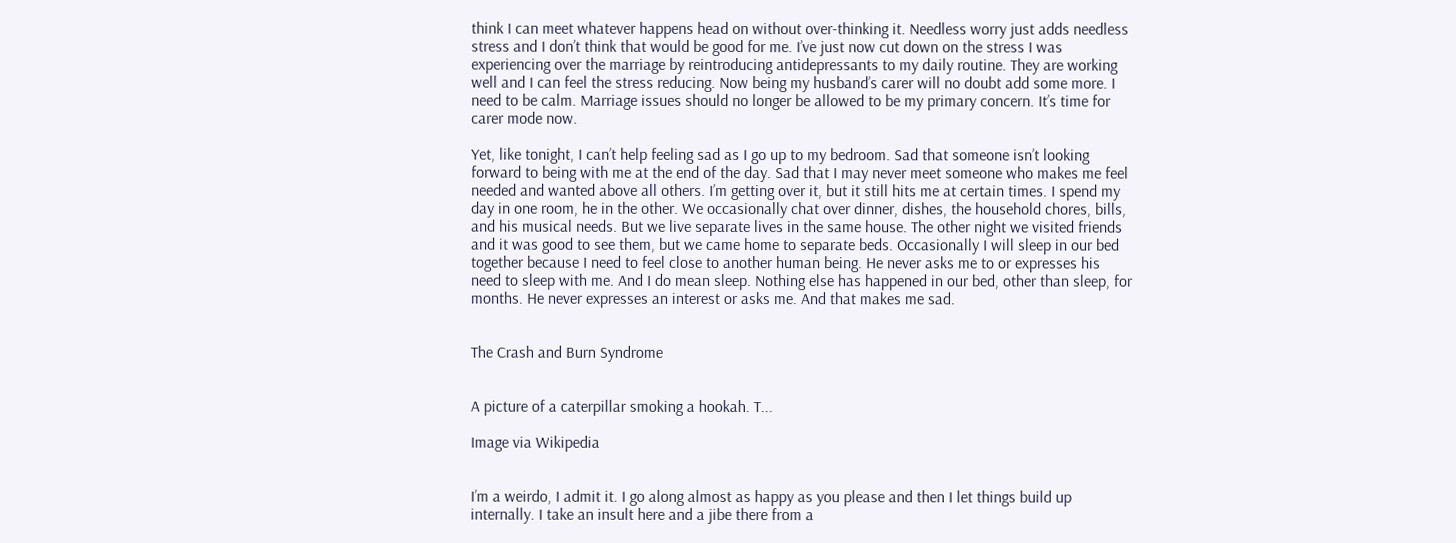think I can meet whatever happens head on without over-thinking it. Needless worry just adds needless stress and I don’t think that would be good for me. I’ve just now cut down on the stress I was experiencing over the marriage by reintroducing antidepressants to my daily routine. They are working well and I can feel the stress reducing. Now being my husband’s carer will no doubt add some more. I need to be calm. Marriage issues should no longer be allowed to be my primary concern. It’s time for carer mode now.

Yet, like tonight, I can’t help feeling sad as I go up to my bedroom. Sad that someone isn’t looking forward to being with me at the end of the day. Sad that I may never meet someone who makes me feel needed and wanted above all others. I’m getting over it, but it still hits me at certain times. I spend my day in one room, he in the other. We occasionally chat over dinner, dishes, the household chores, bills, and his musical needs. But we live separate lives in the same house. The other night we visited friends and it was good to see them, but we came home to separate beds. Occasionally I will sleep in our bed together because I need to feel close to another human being. He never asks me to or expresses his need to sleep with me. And I do mean sleep. Nothing else has happened in our bed, other than sleep, for months. He never expresses an interest or asks me. And that makes me sad.


The Crash and Burn Syndrome


A picture of a caterpillar smoking a hookah. T...

Image via Wikipedia


I’m a weirdo, I admit it. I go along almost as happy as you please and then I let things build up internally. I take an insult here and a jibe there from a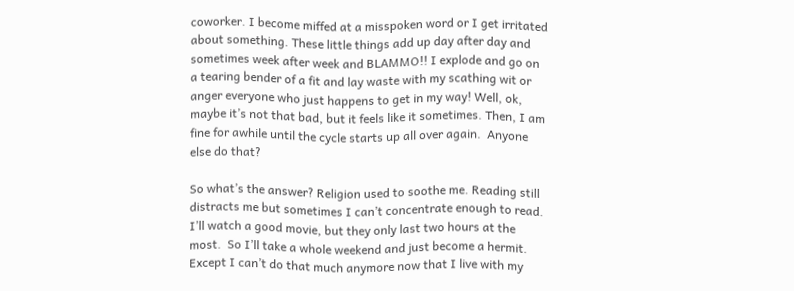coworker. I become miffed at a misspoken word or I get irritated about something. These little things add up day after day and sometimes week after week and BLAMMO!! I explode and go on a tearing bender of a fit and lay waste with my scathing wit or anger everyone who just happens to get in my way! Well, ok, maybe it’s not that bad, but it feels like it sometimes. Then, I am fine for awhile until the cycle starts up all over again.  Anyone else do that?

So what’s the answer? Religion used to soothe me. Reading still distracts me but sometimes I can’t concentrate enough to read. I’ll watch a good movie, but they only last two hours at the most.  So I’ll take a whole weekend and just become a hermit. Except I can’t do that much anymore now that I live with my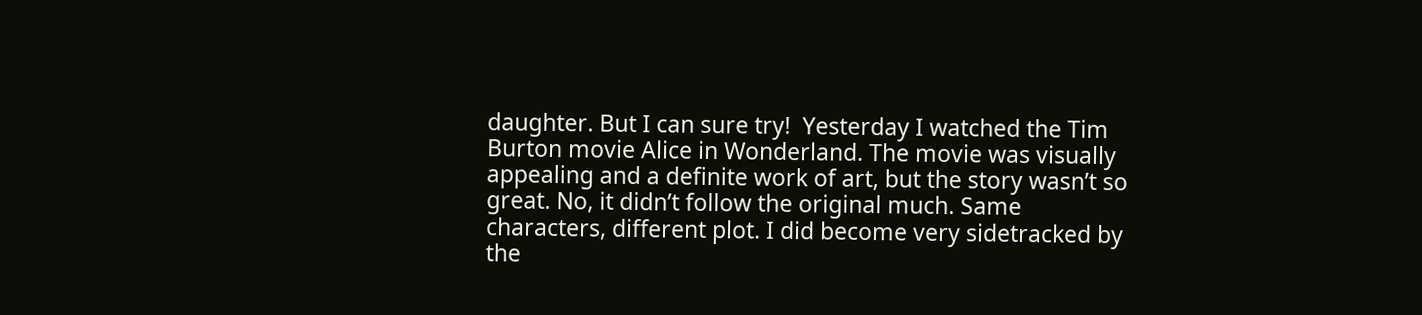daughter. But I can sure try!  Yesterday I watched the Tim Burton movie Alice in Wonderland. The movie was visually appealing and a definite work of art, but the story wasn’t so great. No, it didn’t follow the original much. Same characters, different plot. I did become very sidetracked by the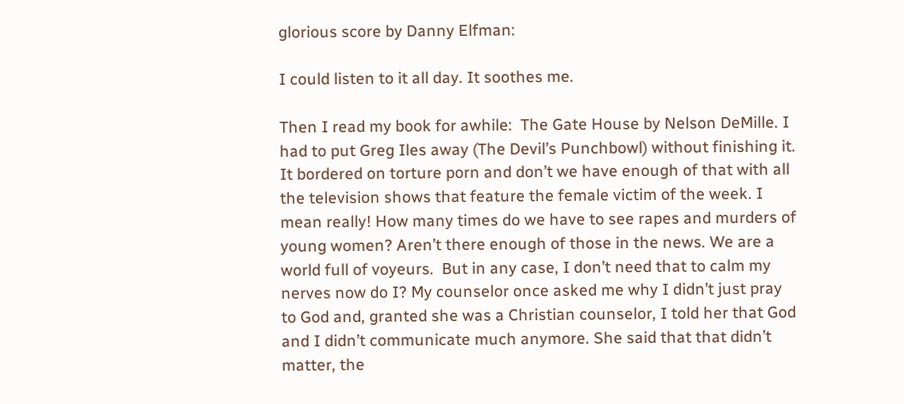glorious score by Danny Elfman:

I could listen to it all day. It soothes me.

Then I read my book for awhile:  The Gate House by Nelson DeMille. I had to put Greg Iles away (The Devil’s Punchbowl) without finishing it. It bordered on torture porn and don’t we have enough of that with all the television shows that feature the female victim of the week. I mean really! How many times do we have to see rapes and murders of young women? Aren’t there enough of those in the news. We are a world full of voyeurs.  But in any case, I don’t need that to calm my nerves now do I? My counselor once asked me why I didn’t just pray to God and, granted she was a Christian counselor, I told her that God and I didn’t communicate much anymore. She said that that didn’t matter, the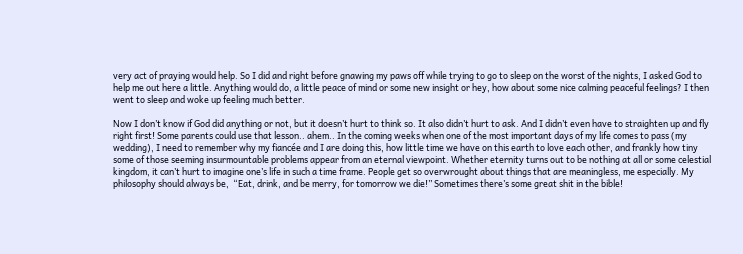very act of praying would help. So I did and right before gnawing my paws off while trying to go to sleep on the worst of the nights, I asked God to help me out here a little. Anything would do, a little peace of mind or some new insight or hey, how about some nice calming peaceful feelings? I then went to sleep and woke up feeling much better.

Now I don’t know if God did anything or not, but it doesn’t hurt to think so. It also didn’t hurt to ask. And I didn’t even have to straighten up and fly right first! Some parents could use that lesson.. ahem.. In the coming weeks when one of the most important days of my life comes to pass (my wedding), I need to remember why my fiancée and I are doing this, how little time we have on this earth to love each other, and frankly how tiny some of those seeming insurmountable problems appear from an eternal viewpoint. Whether eternity turns out to be nothing at all or some celestial kingdom, it can’t hurt to imagine one’s life in such a time frame. People get so overwrought about things that are meaningless, me especially. My philosophy should always be,  “Eat, drink, and be merry, for tomorrow we die!” Sometimes there’s some great shit in the bible!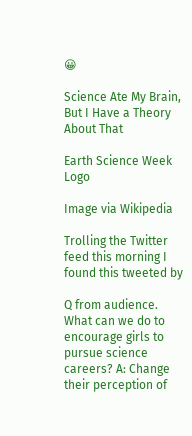😀

Science Ate My Brain, But I Have a Theory About That

Earth Science Week Logo

Image via Wikipedia

Trolling the Twitter feed this morning I found this tweeted by

Q from audience. What can we do to encourage girls to pursue science careers? A: Change their perception of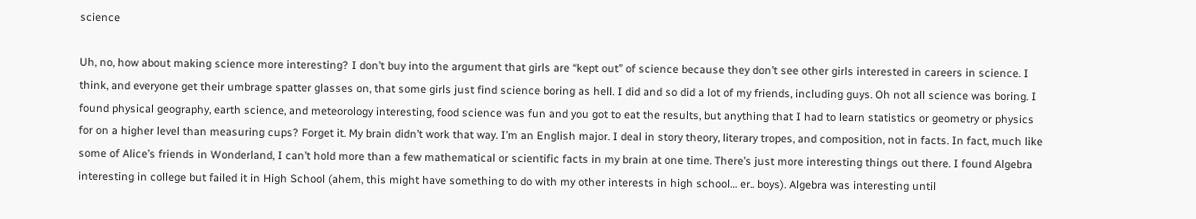science

Uh, no, how about making science more interesting? I don’t buy into the argument that girls are “kept out” of science because they don’t see other girls interested in careers in science. I think, and everyone get their umbrage spatter glasses on, that some girls just find science boring as hell. I did and so did a lot of my friends, including guys. Oh not all science was boring. I found physical geography, earth science, and meteorology interesting, food science was fun and you got to eat the results, but anything that I had to learn statistics or geometry or physics for on a higher level than measuring cups? Forget it. My brain didn’t work that way. I’m an English major. I deal in story theory, literary tropes, and composition, not in facts. In fact, much like some of Alice’s friends in Wonderland, I can’t hold more than a few mathematical or scientific facts in my brain at one time. There’s just more interesting things out there. I found Algebra interesting in college but failed it in High School (ahem, this might have something to do with my other interests in high school… er.. boys). Algebra was interesting until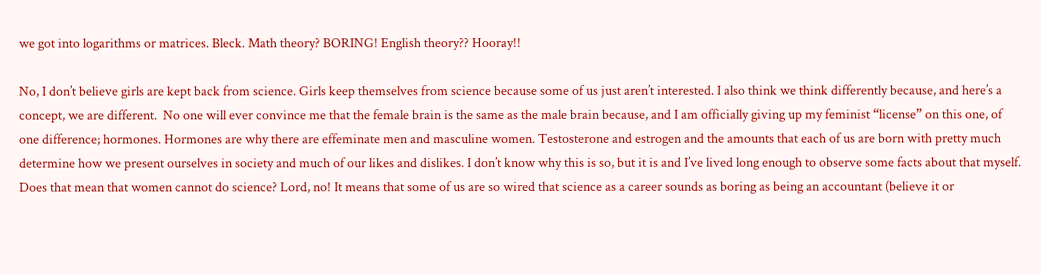we got into logarithms or matrices. Bleck. Math theory? BORING! English theory?? Hooray!!

No, I don’t believe girls are kept back from science. Girls keep themselves from science because some of us just aren’t interested. I also think we think differently because, and here’s a concept, we are different.  No one will ever convince me that the female brain is the same as the male brain because, and I am officially giving up my feminist “license” on this one, of one difference; hormones. Hormones are why there are effeminate men and masculine women. Testosterone and estrogen and the amounts that each of us are born with pretty much determine how we present ourselves in society and much of our likes and dislikes. I don’t know why this is so, but it is and I’ve lived long enough to observe some facts about that myself. Does that mean that women cannot do science? Lord, no! It means that some of us are so wired that science as a career sounds as boring as being an accountant (believe it or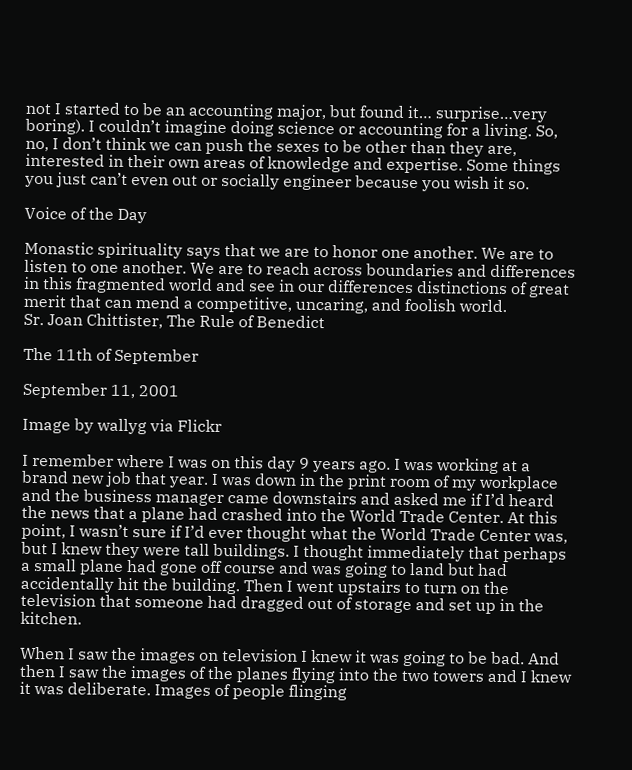not I started to be an accounting major, but found it… surprise…very boring). I couldn’t imagine doing science or accounting for a living. So, no, I don’t think we can push the sexes to be other than they are, interested in their own areas of knowledge and expertise. Some things you just can’t even out or socially engineer because you wish it so.

Voice of the Day

Monastic spirituality says that we are to honor one another. We are to listen to one another. We are to reach across boundaries and differences in this fragmented world and see in our differences distinctions of great merit that can mend a competitive, uncaring, and foolish world.
Sr. Joan Chittister, The Rule of Benedict

The 11th of September

September 11, 2001

Image by wallyg via Flickr

I remember where I was on this day 9 years ago. I was working at a brand new job that year. I was down in the print room of my workplace and the business manager came downstairs and asked me if I’d heard the news that a plane had crashed into the World Trade Center. At this point, I wasn’t sure if I’d ever thought what the World Trade Center was, but I knew they were tall buildings. I thought immediately that perhaps a small plane had gone off course and was going to land but had accidentally hit the building. Then I went upstairs to turn on the television that someone had dragged out of storage and set up in the kitchen.

When I saw the images on television I knew it was going to be bad. And then I saw the images of the planes flying into the two towers and I knew it was deliberate. Images of people flinging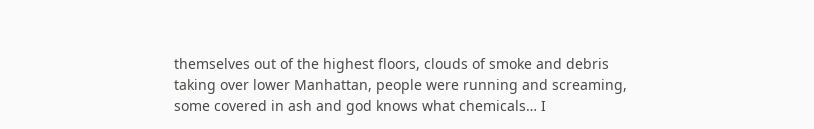themselves out of the highest floors, clouds of smoke and debris taking over lower Manhattan, people were running and screaming, some covered in ash and god knows what chemicals… I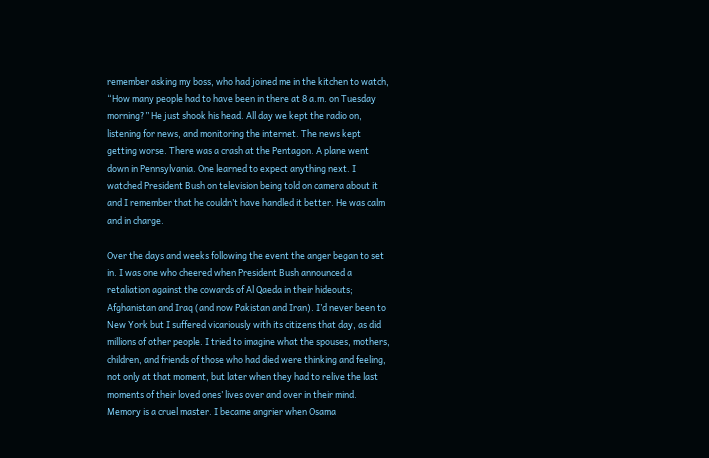remember asking my boss, who had joined me in the kitchen to watch, “How many people had to have been in there at 8 a.m. on Tuesday morning?” He just shook his head. All day we kept the radio on, listening for news, and monitoring the internet. The news kept getting worse. There was a crash at the Pentagon. A plane went down in Pennsylvania. One learned to expect anything next. I watched President Bush on television being told on camera about it and I remember that he couldn’t have handled it better. He was calm and in charge.

Over the days and weeks following the event the anger began to set in. I was one who cheered when President Bush announced a retaliation against the cowards of Al Qaeda in their hideouts; Afghanistan and Iraq (and now Pakistan and Iran). I’d never been to New York but I suffered vicariously with its citizens that day, as did millions of other people. I tried to imagine what the spouses, mothers, children, and friends of those who had died were thinking and feeling, not only at that moment, but later when they had to relive the last moments of their loved ones’ lives over and over in their mind. Memory is a cruel master. I became angrier when Osama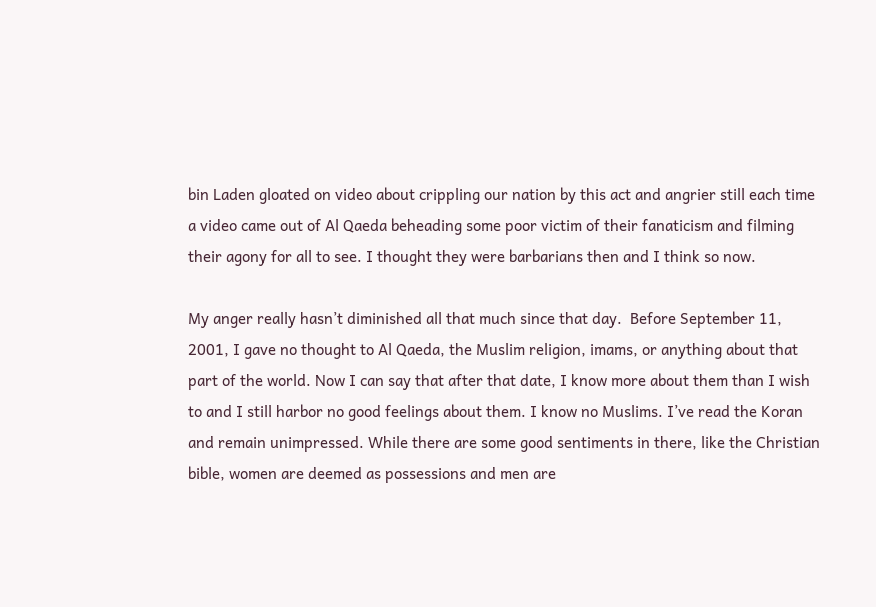bin Laden gloated on video about crippling our nation by this act and angrier still each time a video came out of Al Qaeda beheading some poor victim of their fanaticism and filming their agony for all to see. I thought they were barbarians then and I think so now.

My anger really hasn’t diminished all that much since that day.  Before September 11, 2001, I gave no thought to Al Qaeda, the Muslim religion, imams, or anything about that part of the world. Now I can say that after that date, I know more about them than I wish to and I still harbor no good feelings about them. I know no Muslims. I’ve read the Koran and remain unimpressed. While there are some good sentiments in there, like the Christian bible, women are deemed as possessions and men are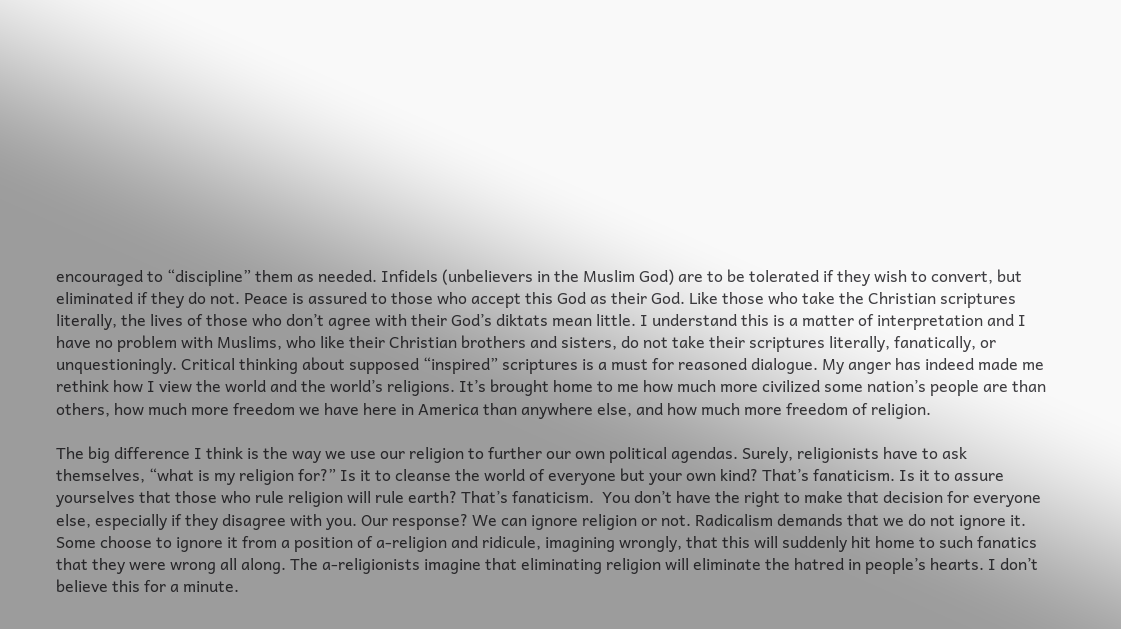encouraged to “discipline” them as needed. Infidels (unbelievers in the Muslim God) are to be tolerated if they wish to convert, but eliminated if they do not. Peace is assured to those who accept this God as their God. Like those who take the Christian scriptures literally, the lives of those who don’t agree with their God’s diktats mean little. I understand this is a matter of interpretation and I have no problem with Muslims, who like their Christian brothers and sisters, do not take their scriptures literally, fanatically, or unquestioningly. Critical thinking about supposed “inspired” scriptures is a must for reasoned dialogue. My anger has indeed made me rethink how I view the world and the world’s religions. It’s brought home to me how much more civilized some nation’s people are than others, how much more freedom we have here in America than anywhere else, and how much more freedom of religion.

The big difference I think is the way we use our religion to further our own political agendas. Surely, religionists have to ask themselves, “what is my religion for?” Is it to cleanse the world of everyone but your own kind? That’s fanaticism. Is it to assure yourselves that those who rule religion will rule earth? That’s fanaticism.  You don’t have the right to make that decision for everyone else, especially if they disagree with you. Our response? We can ignore religion or not. Radicalism demands that we do not ignore it. Some choose to ignore it from a position of a-religion and ridicule, imagining wrongly, that this will suddenly hit home to such fanatics that they were wrong all along. The a-religionists imagine that eliminating religion will eliminate the hatred in people’s hearts. I don’t believe this for a minute.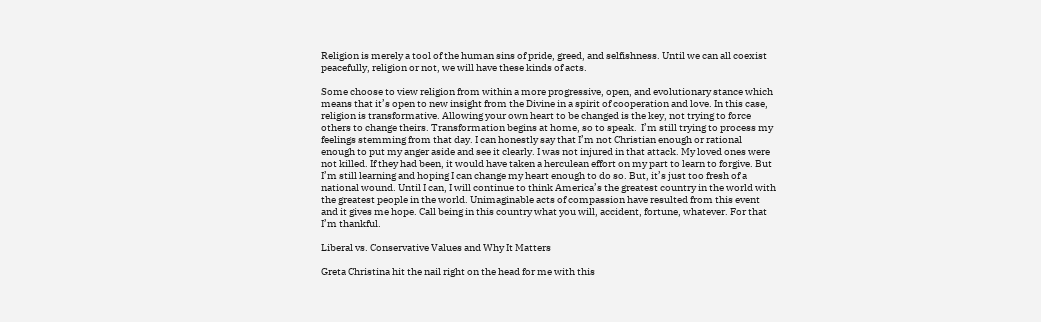Religion is merely a tool of the human sins of pride, greed, and selfishness. Until we can all coexist peacefully, religion or not, we will have these kinds of acts.

Some choose to view religion from within a more progressive, open, and evolutionary stance which means that it’s open to new insight from the Divine in a spirit of cooperation and love. In this case, religion is transformative. Allowing your own heart to be changed is the key, not trying to force others to change theirs. Transformation begins at home, so to speak.  I’m still trying to process my feelings stemming from that day. I can honestly say that I’m not Christian enough or rational enough to put my anger aside and see it clearly. I was not injured in that attack. My loved ones were not killed. If they had been, it would have taken a herculean effort on my part to learn to forgive. But I’m still learning and hoping I can change my heart enough to do so. But, it’s just too fresh of a national wound. Until I can, I will continue to think America’s the greatest country in the world with the greatest people in the world. Unimaginable acts of compassion have resulted from this event and it gives me hope. Call being in this country what you will, accident, fortune, whatever. For that I’m thankful.

Liberal vs. Conservative Values and Why It Matters

Greta Christina hit the nail right on the head for me with this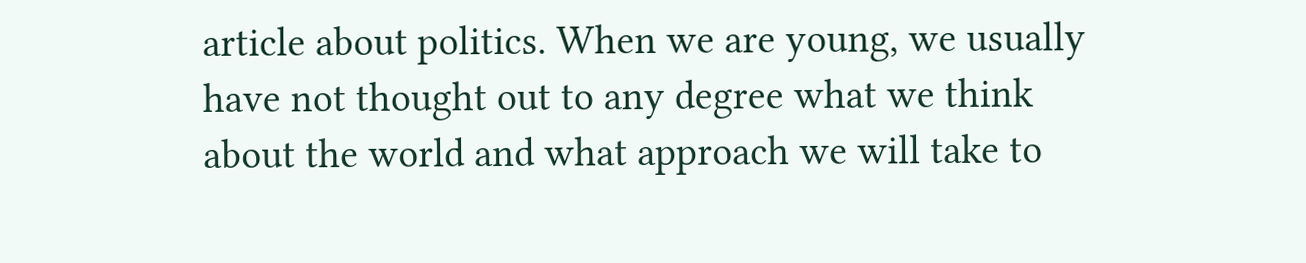article about politics. When we are young, we usually have not thought out to any degree what we think about the world and what approach we will take to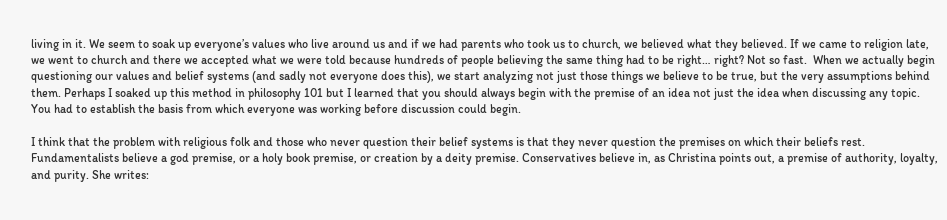living in it. We seem to soak up everyone’s values who live around us and if we had parents who took us to church, we believed what they believed. If we came to religion late, we went to church and there we accepted what we were told because hundreds of people believing the same thing had to be right… right? Not so fast.  When we actually begin questioning our values and belief systems (and sadly not everyone does this), we start analyzing not just those things we believe to be true, but the very assumptions behind them. Perhaps I soaked up this method in philosophy 101 but I learned that you should always begin with the premise of an idea not just the idea when discussing any topic. You had to establish the basis from which everyone was working before discussion could begin.

I think that the problem with religious folk and those who never question their belief systems is that they never question the premises on which their beliefs rest. Fundamentalists believe a god premise, or a holy book premise, or creation by a deity premise. Conservatives believe in, as Christina points out, a premise of authority, loyalty, and purity. She writes: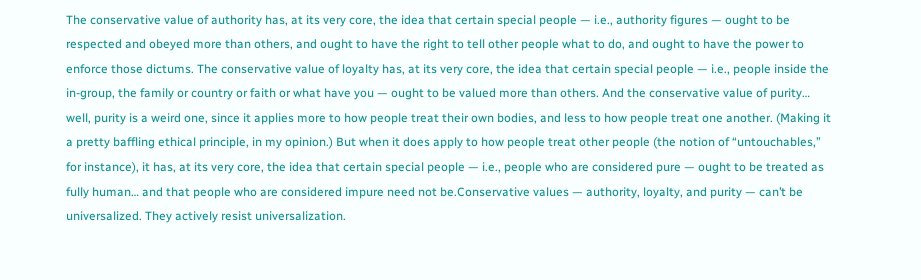The conservative value of authority has, at its very core, the idea that certain special people — i.e., authority figures — ought to be respected and obeyed more than others, and ought to have the right to tell other people what to do, and ought to have the power to enforce those dictums. The conservative value of loyalty has, at its very core, the idea that certain special people — i.e., people inside the in-group, the family or country or faith or what have you — ought to be valued more than others. And the conservative value of purity… well, purity is a weird one, since it applies more to how people treat their own bodies, and less to how people treat one another. (Making it a pretty baffling ethical principle, in my opinion.) But when it does apply to how people treat other people (the notion of “untouchables,” for instance), it has, at its very core, the idea that certain special people — i.e., people who are considered pure — ought to be treated as fully human… and that people who are considered impure need not be.Conservative values — authority, loyalty, and purity — can’t be universalized. They actively resist universalization.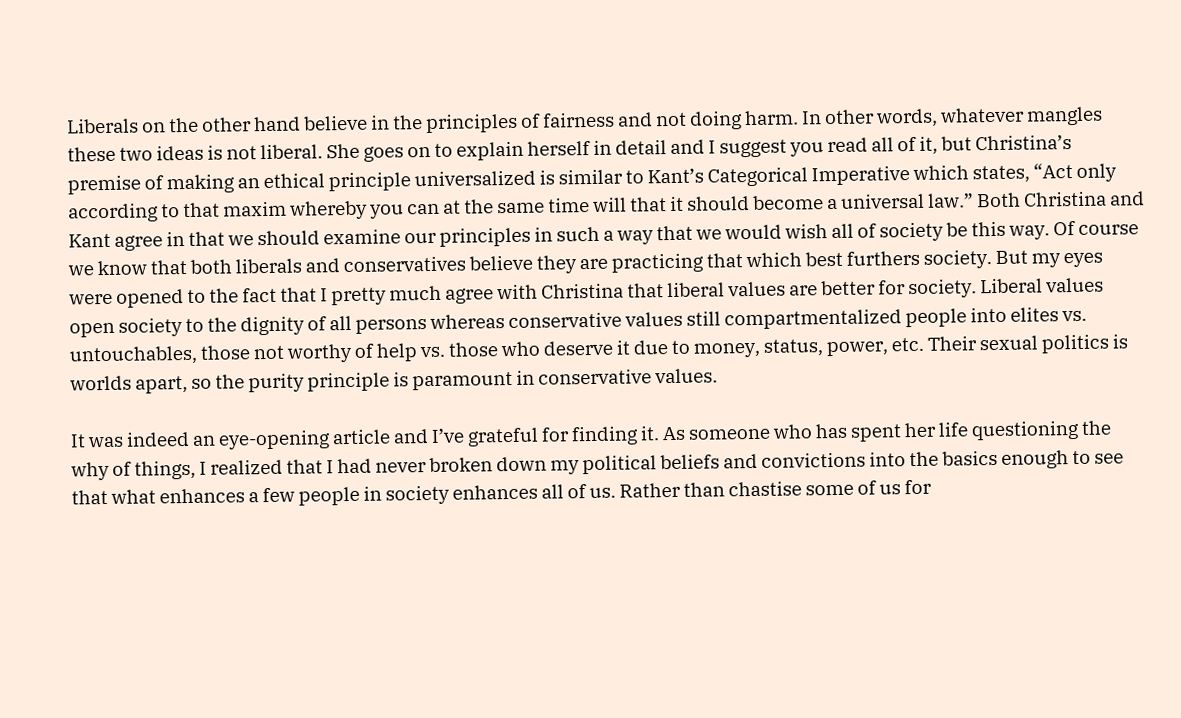Liberals on the other hand believe in the principles of fairness and not doing harm. In other words, whatever mangles these two ideas is not liberal. She goes on to explain herself in detail and I suggest you read all of it, but Christina’s premise of making an ethical principle universalized is similar to Kant’s Categorical Imperative which states, “Act only according to that maxim whereby you can at the same time will that it should become a universal law.” Both Christina and Kant agree in that we should examine our principles in such a way that we would wish all of society be this way. Of course we know that both liberals and conservatives believe they are practicing that which best furthers society. But my eyes were opened to the fact that I pretty much agree with Christina that liberal values are better for society. Liberal values open society to the dignity of all persons whereas conservative values still compartmentalized people into elites vs. untouchables, those not worthy of help vs. those who deserve it due to money, status, power, etc. Their sexual politics is worlds apart, so the purity principle is paramount in conservative values.

It was indeed an eye-opening article and I’ve grateful for finding it. As someone who has spent her life questioning the why of things, I realized that I had never broken down my political beliefs and convictions into the basics enough to see that what enhances a few people in society enhances all of us. Rather than chastise some of us for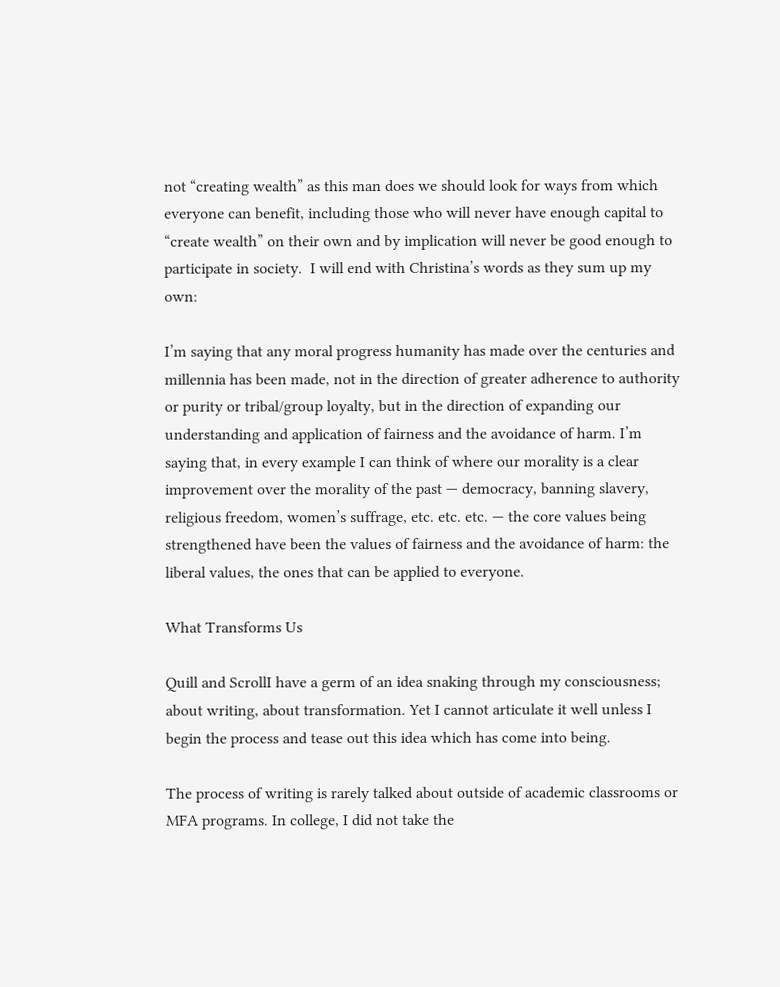not “creating wealth” as this man does we should look for ways from which everyone can benefit, including those who will never have enough capital to “create wealth” on their own and by implication will never be good enough to participate in society.  I will end with Christina’s words as they sum up my own:

I’m saying that any moral progress humanity has made over the centuries and millennia has been made, not in the direction of greater adherence to authority or purity or tribal/group loyalty, but in the direction of expanding our understanding and application of fairness and the avoidance of harm. I’m saying that, in every example I can think of where our morality is a clear improvement over the morality of the past — democracy, banning slavery, religious freedom, women’s suffrage, etc. etc. etc. — the core values being strengthened have been the values of fairness and the avoidance of harm: the liberal values, the ones that can be applied to everyone.

What Transforms Us

Quill and ScrollI have a germ of an idea snaking through my consciousness; about writing, about transformation. Yet I cannot articulate it well unless I begin the process and tease out this idea which has come into being.

The process of writing is rarely talked about outside of academic classrooms or MFA programs. In college, I did not take the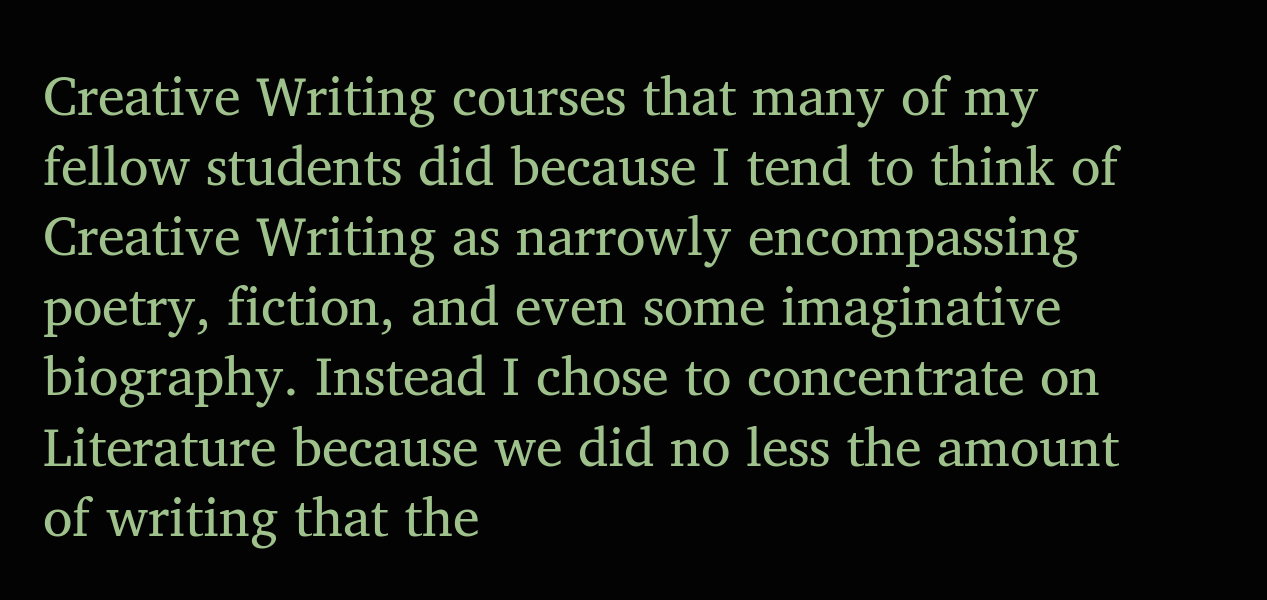Creative Writing courses that many of my fellow students did because I tend to think of Creative Writing as narrowly encompassing poetry, fiction, and even some imaginative biography. Instead I chose to concentrate on Literature because we did no less the amount of writing that the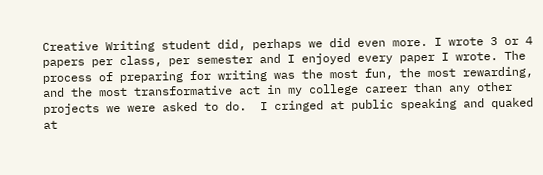Creative Writing student did, perhaps we did even more. I wrote 3 or 4 papers per class, per semester and I enjoyed every paper I wrote. The process of preparing for writing was the most fun, the most rewarding, and the most transformative act in my college career than any other projects we were asked to do.  I cringed at public speaking and quaked at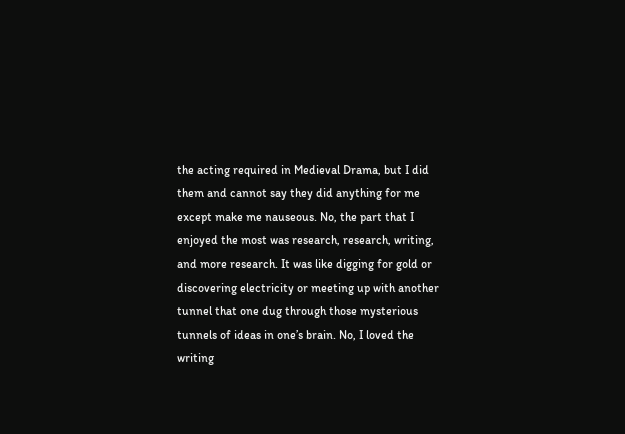the acting required in Medieval Drama, but I did them and cannot say they did anything for me except make me nauseous. No, the part that I enjoyed the most was research, research, writing, and more research. It was like digging for gold or discovering electricity or meeting up with another tunnel that one dug through those mysterious tunnels of ideas in one’s brain. No, I loved the writing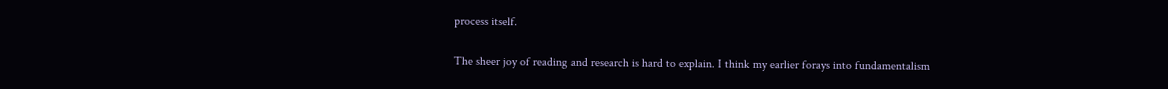process itself.

The sheer joy of reading and research is hard to explain. I think my earlier forays into fundamentalism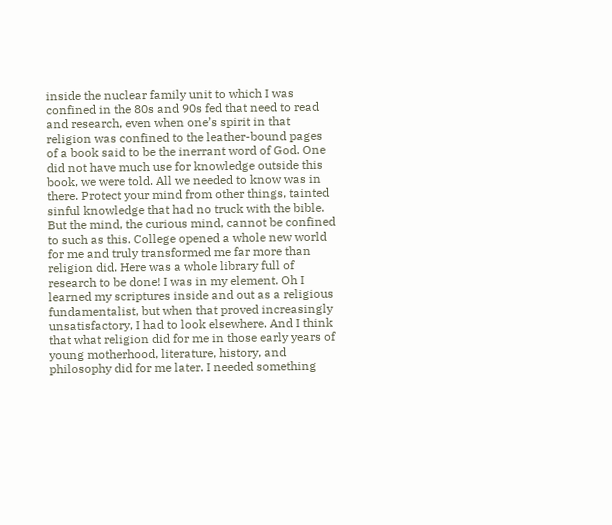inside the nuclear family unit to which I was confined in the 80s and 90s fed that need to read and research, even when one’s spirit in that religion was confined to the leather-bound pages of a book said to be the inerrant word of God. One did not have much use for knowledge outside this book, we were told. All we needed to know was in there. Protect your mind from other things, tainted sinful knowledge that had no truck with the bible. But the mind, the curious mind, cannot be confined to such as this. College opened a whole new world for me and truly transformed me far more than religion did. Here was a whole library full of research to be done! I was in my element. Oh I learned my scriptures inside and out as a religious fundamentalist, but when that proved increasingly unsatisfactory, I had to look elsewhere. And I think that what religion did for me in those early years of young motherhood, literature, history, and philosophy did for me later. I needed something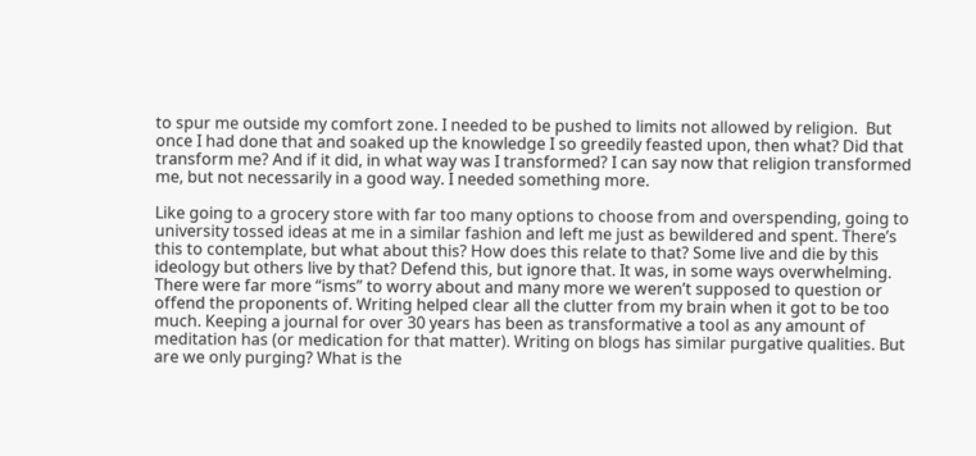to spur me outside my comfort zone. I needed to be pushed to limits not allowed by religion.  But once I had done that and soaked up the knowledge I so greedily feasted upon, then what? Did that transform me? And if it did, in what way was I transformed? I can say now that religion transformed me, but not necessarily in a good way. I needed something more.

Like going to a grocery store with far too many options to choose from and overspending, going to university tossed ideas at me in a similar fashion and left me just as bewildered and spent. There’s this to contemplate, but what about this? How does this relate to that? Some live and die by this ideology but others live by that? Defend this, but ignore that. It was, in some ways overwhelming.  There were far more “isms” to worry about and many more we weren’t supposed to question or offend the proponents of. Writing helped clear all the clutter from my brain when it got to be too much. Keeping a journal for over 30 years has been as transformative a tool as any amount of meditation has (or medication for that matter). Writing on blogs has similar purgative qualities. But are we only purging? What is the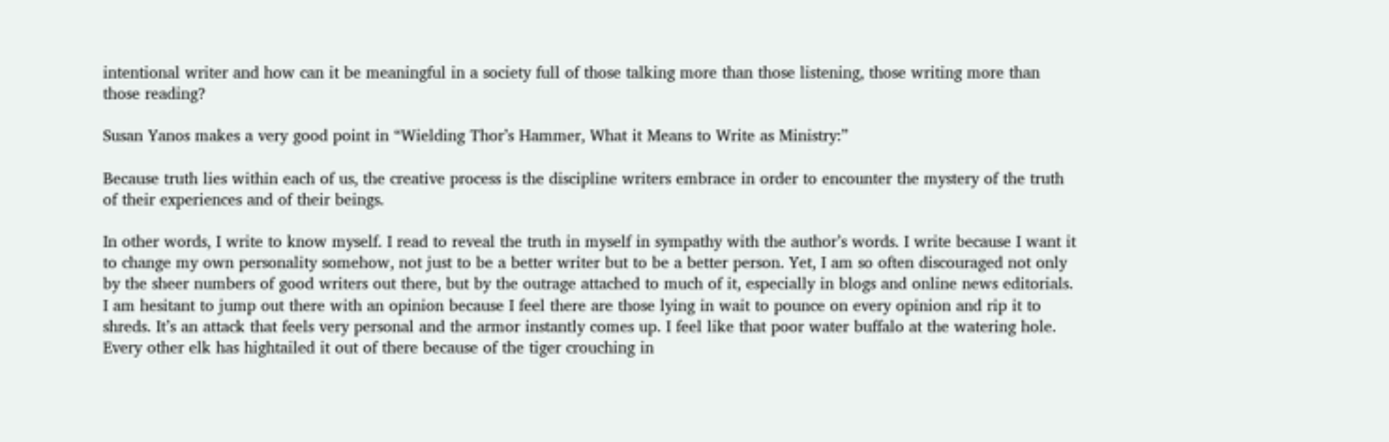intentional writer and how can it be meaningful in a society full of those talking more than those listening, those writing more than those reading?

Susan Yanos makes a very good point in “Wielding Thor’s Hammer, What it Means to Write as Ministry:”

Because truth lies within each of us, the creative process is the discipline writers embrace in order to encounter the mystery of the truth of their experiences and of their beings.

In other words, I write to know myself. I read to reveal the truth in myself in sympathy with the author’s words. I write because I want it to change my own personality somehow, not just to be a better writer but to be a better person. Yet, I am so often discouraged not only by the sheer numbers of good writers out there, but by the outrage attached to much of it, especially in blogs and online news editorials.  I am hesitant to jump out there with an opinion because I feel there are those lying in wait to pounce on every opinion and rip it to shreds. It’s an attack that feels very personal and the armor instantly comes up. I feel like that poor water buffalo at the watering hole. Every other elk has hightailed it out of there because of the tiger crouching in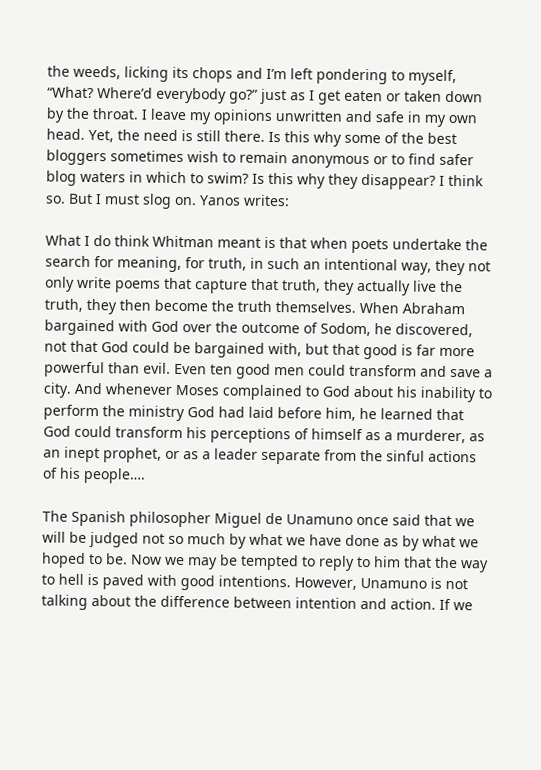the weeds, licking its chops and I’m left pondering to myself, “What? Where’d everybody go?” just as I get eaten or taken down by the throat. I leave my opinions unwritten and safe in my own head. Yet, the need is still there. Is this why some of the best bloggers sometimes wish to remain anonymous or to find safer blog waters in which to swim? Is this why they disappear? I think so. But I must slog on. Yanos writes:

What I do think Whitman meant is that when poets undertake the search for meaning, for truth, in such an intentional way, they not only write poems that capture that truth, they actually live the truth, they then become the truth themselves. When Abraham bargained with God over the outcome of Sodom, he discovered, not that God could be bargained with, but that good is far more powerful than evil. Even ten good men could transform and save a city. And whenever Moses complained to God about his inability to perform the ministry God had laid before him, he learned that God could transform his perceptions of himself as a murderer, as an inept prophet, or as a leader separate from the sinful actions of his people….

The Spanish philosopher Miguel de Unamuno once said that we will be judged not so much by what we have done as by what we hoped to be. Now we may be tempted to reply to him that the way to hell is paved with good intentions. However, Unamuno is not talking about the difference between intention and action. If we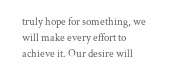truly hope for something, we will make every effort to achieve it. Our desire will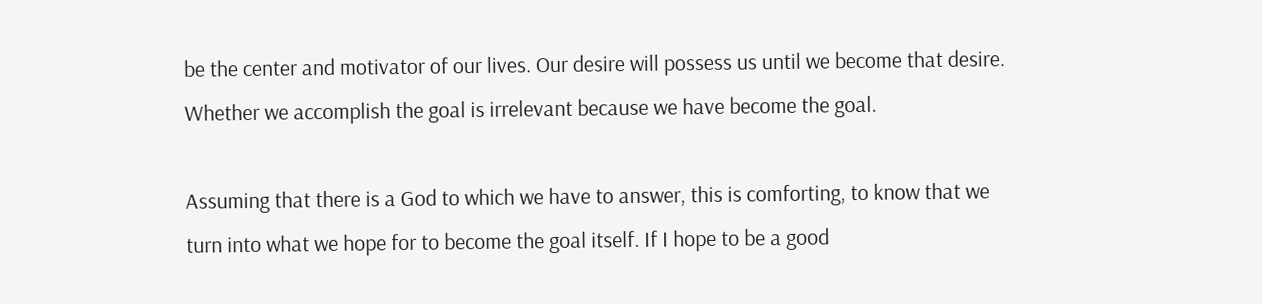be the center and motivator of our lives. Our desire will possess us until we become that desire. Whether we accomplish the goal is irrelevant because we have become the goal.

Assuming that there is a God to which we have to answer, this is comforting, to know that we turn into what we hope for to become the goal itself. If I hope to be a good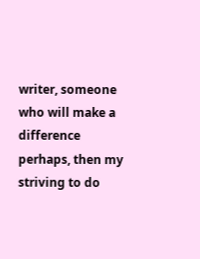writer, someone who will make a difference perhaps, then my striving to do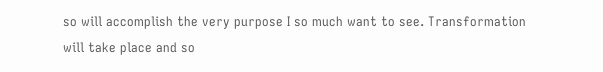so will accomplish the very purpose I so much want to see. Transformation will take place and so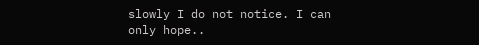slowly I do not notice. I can only hope..